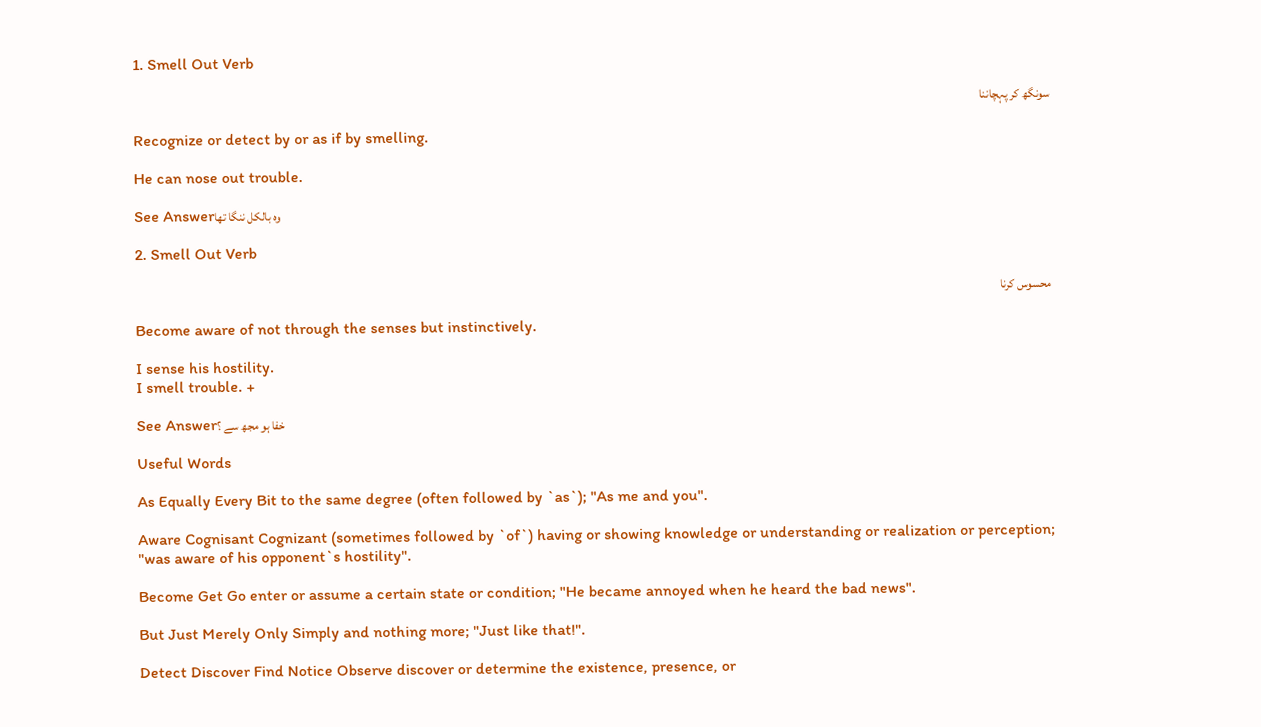1. Smell Out Verb

سونگھ کر پہچاننا

Recognize or detect by or as if by smelling.

He can nose out trouble.

See Answerوہ بالکل ننگا تھا

2. Smell Out Verb

محسوس کرنا

Become aware of not through the senses but instinctively.

I sense his hostility.
I smell trouble. +

See Answerخفا ہو مجھ سے ؟

Useful Words

As Equally Every Bit to the same degree (often followed by `as`); "As me and you".

Aware Cognisant Cognizant (sometimes followed by `of`) having or showing knowledge or understanding or realization or perception; "was aware of his opponent`s hostility".

Become Get Go enter or assume a certain state or condition; "He became annoyed when he heard the bad news".

But Just Merely Only Simply and nothing more; "Just like that!".

Detect Discover Find Notice Observe discover or determine the existence, presence, or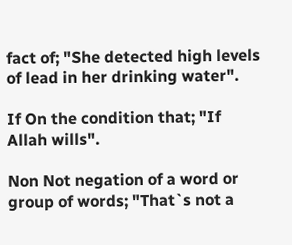fact of; "She detected high levels of lead in her drinking water".

If On the condition that; "If Allah wills".

Non Not negation of a word or group of words; "That`s not a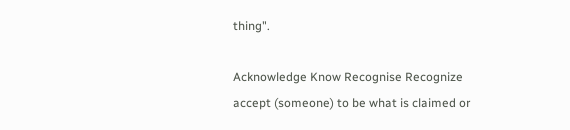thing".

Acknowledge Know Recognise Recognize accept (someone) to be what is claimed or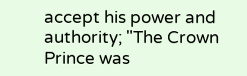accept his power and authority; "The Crown Prince was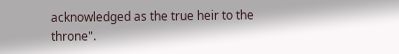acknowledged as the true heir to the throne".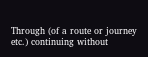Through (of a route or journey etc.) continuing without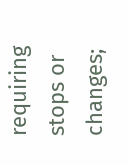requiring stops or changes;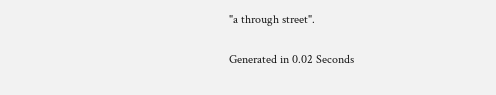"a through street".

Generated in 0.02 Seconds